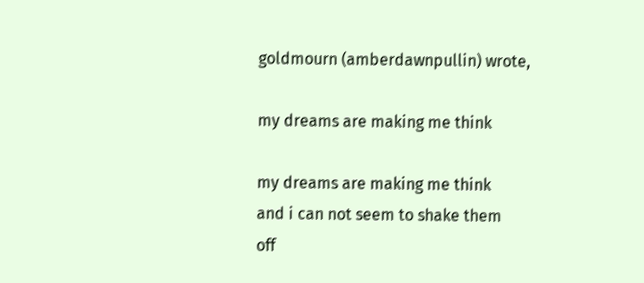goldmourn (amberdawnpullin) wrote,

my dreams are making me think

my dreams are making me think
and i can not seem to shake them
off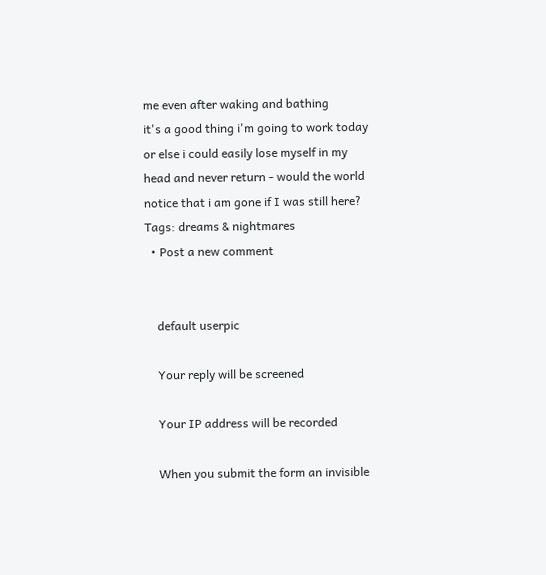me even after waking and bathing
it's a good thing i'm going to work today
or else i could easily lose myself in my
head and never return - would the world
notice that i am gone if I was still here?
Tags: dreams & nightmares
  • Post a new comment


    default userpic

    Your reply will be screened

    Your IP address will be recorded

    When you submit the form an invisible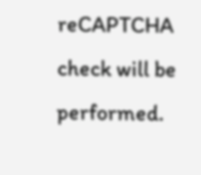reCAPTCHA check will be performed.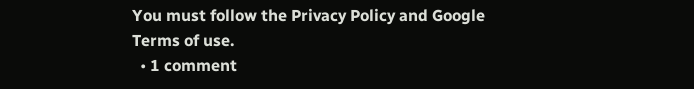You must follow the Privacy Policy and Google Terms of use.
  • 1 comment